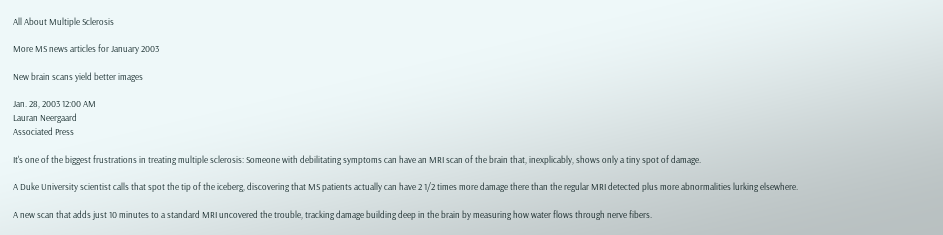All About Multiple Sclerosis

More MS news articles for January 2003

New brain scans yield better images

Jan. 28, 2003 12:00 AM
Lauran Neergaard
Associated Press

It's one of the biggest frustrations in treating multiple sclerosis: Someone with debilitating symptoms can have an MRI scan of the brain that, inexplicably, shows only a tiny spot of damage.

A Duke University scientist calls that spot the tip of the iceberg, discovering that MS patients actually can have 2 1/2 times more damage there than the regular MRI detected plus more abnormalities lurking elsewhere.

A new scan that adds just 10 minutes to a standard MRI uncovered the trouble, tracking damage building deep in the brain by measuring how water flows through nerve fibers.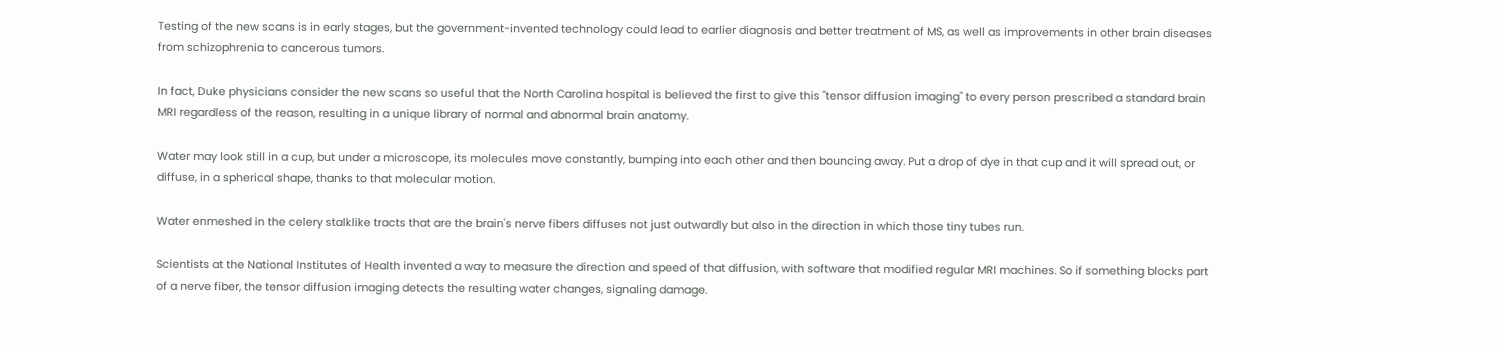Testing of the new scans is in early stages, but the government-invented technology could lead to earlier diagnosis and better treatment of MS, as well as improvements in other brain diseases from schizophrenia to cancerous tumors.

In fact, Duke physicians consider the new scans so useful that the North Carolina hospital is believed the first to give this "tensor diffusion imaging" to every person prescribed a standard brain MRI regardless of the reason, resulting in a unique library of normal and abnormal brain anatomy.

Water may look still in a cup, but under a microscope, its molecules move constantly, bumping into each other and then bouncing away. Put a drop of dye in that cup and it will spread out, or diffuse, in a spherical shape, thanks to that molecular motion.

Water enmeshed in the celery stalklike tracts that are the brain's nerve fibers diffuses not just outwardly but also in the direction in which those tiny tubes run.

Scientists at the National Institutes of Health invented a way to measure the direction and speed of that diffusion, with software that modified regular MRI machines. So if something blocks part of a nerve fiber, the tensor diffusion imaging detects the resulting water changes, signaling damage.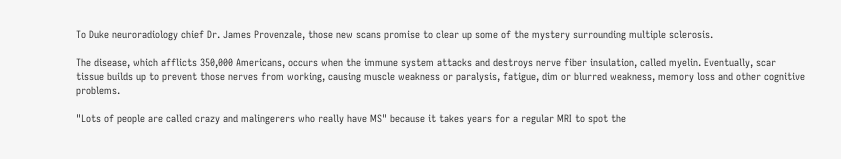To Duke neuroradiology chief Dr. James Provenzale, those new scans promise to clear up some of the mystery surrounding multiple sclerosis.

The disease, which afflicts 350,000 Americans, occurs when the immune system attacks and destroys nerve fiber insulation, called myelin. Eventually, scar tissue builds up to prevent those nerves from working, causing muscle weakness or paralysis, fatigue, dim or blurred weakness, memory loss and other cognitive problems.

"Lots of people are called crazy and malingerers who really have MS" because it takes years for a regular MRI to spot the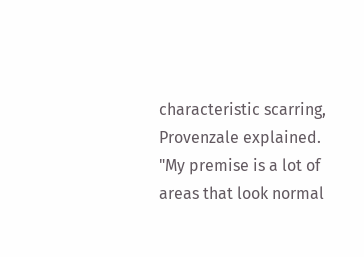characteristic scarring, Provenzale explained. "My premise is a lot of areas that look normal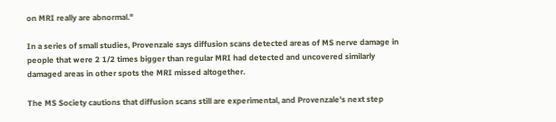on MRI really are abnormal."

In a series of small studies, Provenzale says diffusion scans detected areas of MS nerve damage in people that were 2 1/2 times bigger than regular MRI had detected and uncovered similarly damaged areas in other spots the MRI missed altogether.

The MS Society cautions that diffusion scans still are experimental, and Provenzale's next step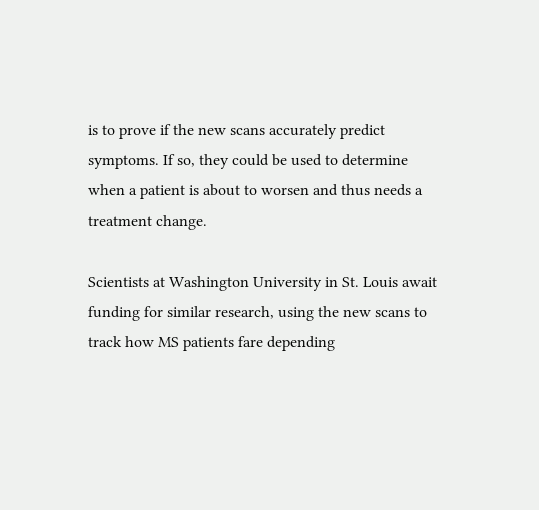is to prove if the new scans accurately predict symptoms. If so, they could be used to determine when a patient is about to worsen and thus needs a treatment change.

Scientists at Washington University in St. Louis await funding for similar research, using the new scans to track how MS patients fare depending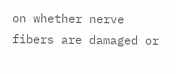on whether nerve fibers are damaged or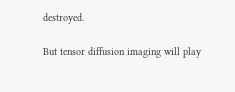destroyed.

But tensor diffusion imaging will play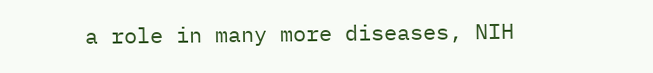a role in many more diseases, NIH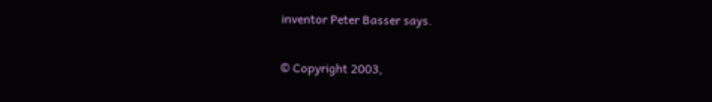inventor Peter Basser says.

© Copyright 2003,